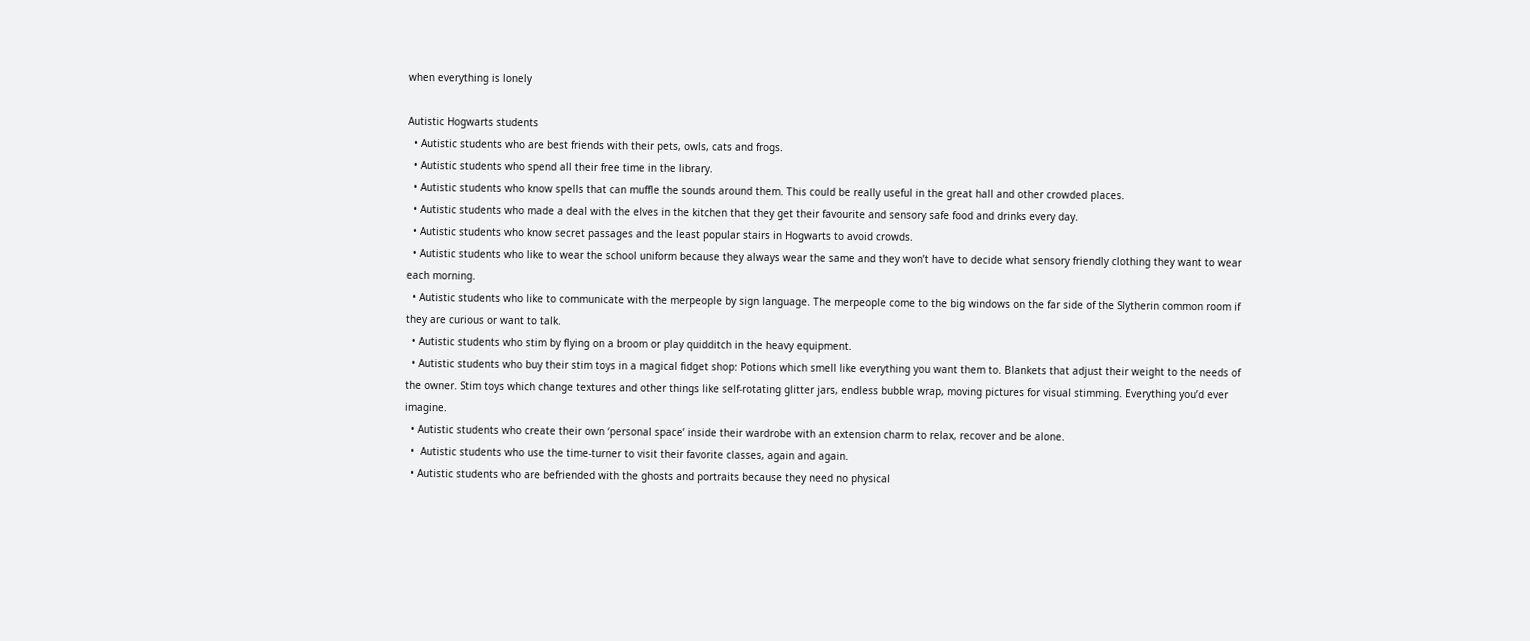when everything is lonely

Autistic Hogwarts students
  • Autistic students who are best friends with their pets, owls, cats and frogs.
  • Autistic students who spend all their free time in the library.
  • Autistic students who know spells that can muffle the sounds around them. This could be really useful in the great hall and other crowded places.
  • Autistic students who made a deal with the elves in the kitchen that they get their favourite and sensory safe food and drinks every day.
  • Autistic students who know secret passages and the least popular stairs in Hogwarts to avoid crowds.
  • Autistic students who like to wear the school uniform because they always wear the same and they won’t have to decide what sensory friendly clothing they want to wear each morning.
  • Autistic students who like to communicate with the merpeople by sign language. The merpeople come to the big windows on the far side of the Slytherin common room if they are curious or want to talk.
  • Autistic students who stim by flying on a broom or play quidditch in the heavy equipment.
  • Autistic students who buy their stim toys in a magical fidget shop: Potions which smell like everything you want them to. Blankets that adjust their weight to the needs of the owner. Stim toys which change textures and other things like self-rotating glitter jars, endless bubble wrap, moving pictures for visual stimming. Everything you’d ever imagine.
  • Autistic students who create their own ‘personal space’ inside their wardrobe with an extension charm to relax, recover and be alone.
  •  Autistic students who use the time-turner to visit their favorite classes, again and again.
  • Autistic students who are befriended with the ghosts and portraits because they need no physical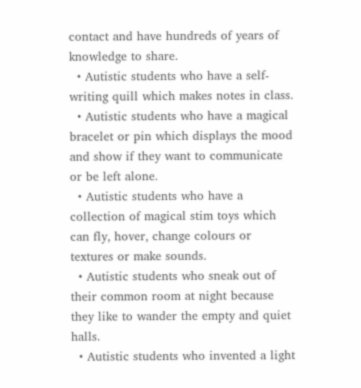contact and have hundreds of years of knowledge to share.
  • Autistic students who have a self-writing quill which makes notes in class.
  • Autistic students who have a magical bracelet or pin which displays the mood and show if they want to communicate or be left alone.
  • Autistic students who have a collection of magical stim toys which can fly, hover, change colours or textures or make sounds.
  • Autistic students who sneak out of their common room at night because they like to wander the empty and quiet halls.
  • Autistic students who invented a light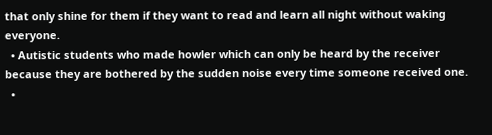that only shine for them if they want to read and learn all night without waking everyone.
  • Autistic students who made howler which can only be heard by the receiver because they are bothered by the sudden noise every time someone received one.
  •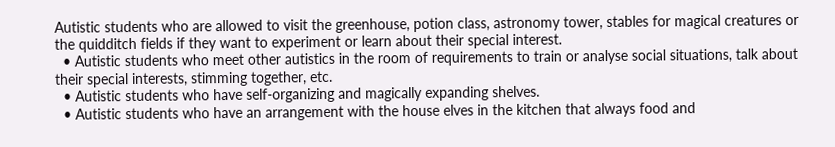Autistic students who are allowed to visit the greenhouse, potion class, astronomy tower, stables for magical creatures or the quidditch fields if they want to experiment or learn about their special interest.
  • Autistic students who meet other autistics in the room of requirements to train or analyse social situations, talk about their special interests, stimming together, etc.
  • Autistic students who have self-organizing and magically expanding shelves.
  • Autistic students who have an arrangement with the house elves in the kitchen that always food and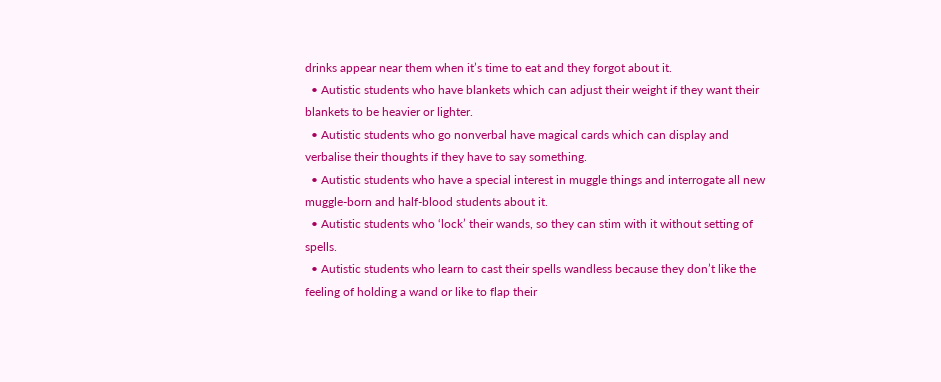drinks appear near them when it’s time to eat and they forgot about it.
  • Autistic students who have blankets which can adjust their weight if they want their blankets to be heavier or lighter.
  • Autistic students who go nonverbal have magical cards which can display and verbalise their thoughts if they have to say something.
  • Autistic students who have a special interest in muggle things and interrogate all new muggle-born and half-blood students about it.
  • Autistic students who ‘lock’ their wands, so they can stim with it without setting of spells.
  • Autistic students who learn to cast their spells wandless because they don’t like the feeling of holding a wand or like to flap their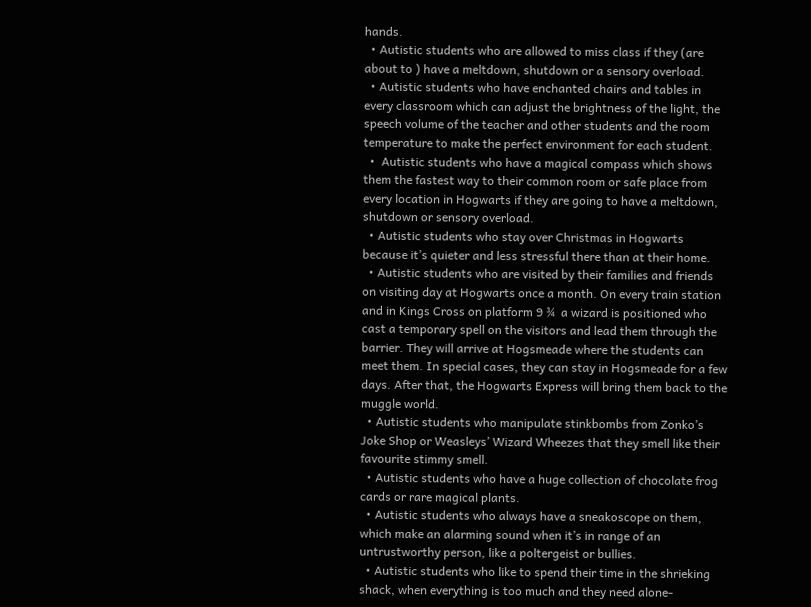hands.
  • Autistic students who are allowed to miss class if they (are about to ) have a meltdown, shutdown or a sensory overload.
  • Autistic students who have enchanted chairs and tables in every classroom which can adjust the brightness of the light, the speech volume of the teacher and other students and the room temperature to make the perfect environment for each student.
  •  Autistic students who have a magical compass which shows them the fastest way to their common room or safe place from every location in Hogwarts if they are going to have a meltdown, shutdown or sensory overload.
  • Autistic students who stay over Christmas in Hogwarts because it’s quieter and less stressful there than at their home.
  • Autistic students who are visited by their families and friends on visiting day at Hogwarts once a month. On every train station and in Kings Cross on platform 9 ¾  a wizard is positioned who cast a temporary spell on the visitors and lead them through the barrier. They will arrive at Hogsmeade where the students can meet them. In special cases, they can stay in Hogsmeade for a few days. After that, the Hogwarts Express will bring them back to the muggle world.
  • Autistic students who manipulate stinkbombs from Zonko’s Joke Shop or Weasleys’ Wizard Wheezes that they smell like their favourite stimmy smell.
  • Autistic students who have a huge collection of chocolate frog cards or rare magical plants.
  • Autistic students who always have a sneakoscope on them, which make an alarming sound when it’s in range of an untrustworthy person, like a poltergeist or bullies.
  • Autistic students who like to spend their time in the shrieking shack, when everything is too much and they need alone-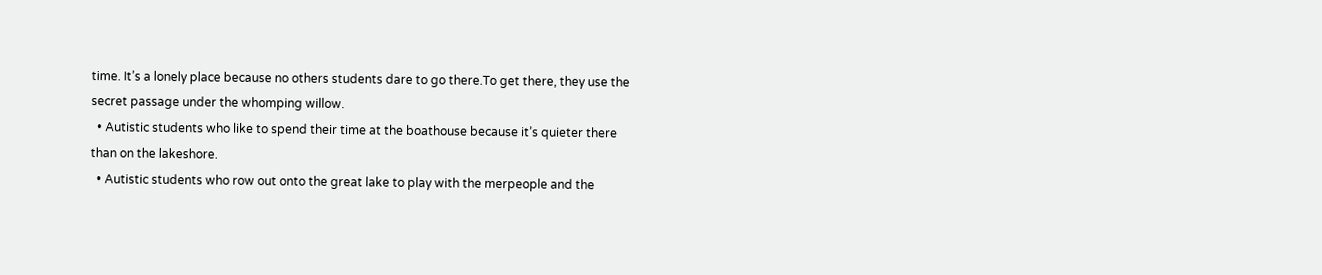time. It’s a lonely place because no others students dare to go there.To get there, they use the secret passage under the whomping willow.
  • Autistic students who like to spend their time at the boathouse because it’s quieter there than on the lakeshore.
  • Autistic students who row out onto the great lake to play with the merpeople and the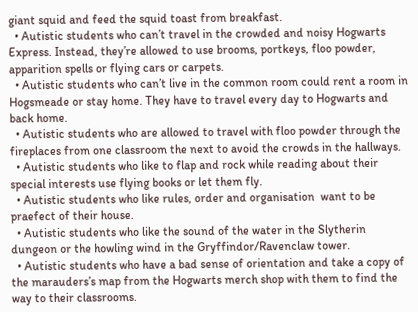giant squid and feed the squid toast from breakfast.
  • Autistic students who can’t travel in the crowded and noisy Hogwarts Express. Instead, they’re allowed to use brooms, portkeys, floo powder, apparition spells or flying cars or carpets.
  • Autistic students who can’t live in the common room could rent a room in Hogsmeade or stay home. They have to travel every day to Hogwarts and back home.
  • Autistic students who are allowed to travel with floo powder through the fireplaces from one classroom the next to avoid the crowds in the hallways.
  • Autistic students who like to flap and rock while reading about their special interests use flying books or let them fly.
  • Autistic students who like rules, order and organisation  want to be praefect of their house.
  • Autistic students who like the sound of the water in the Slytherin dungeon or the howling wind in the Gryffindor/Ravenclaw tower.
  • Autistic students who have a bad sense of orientation and take a copy of the marauders’s map from the Hogwarts merch shop with them to find the way to their classrooms.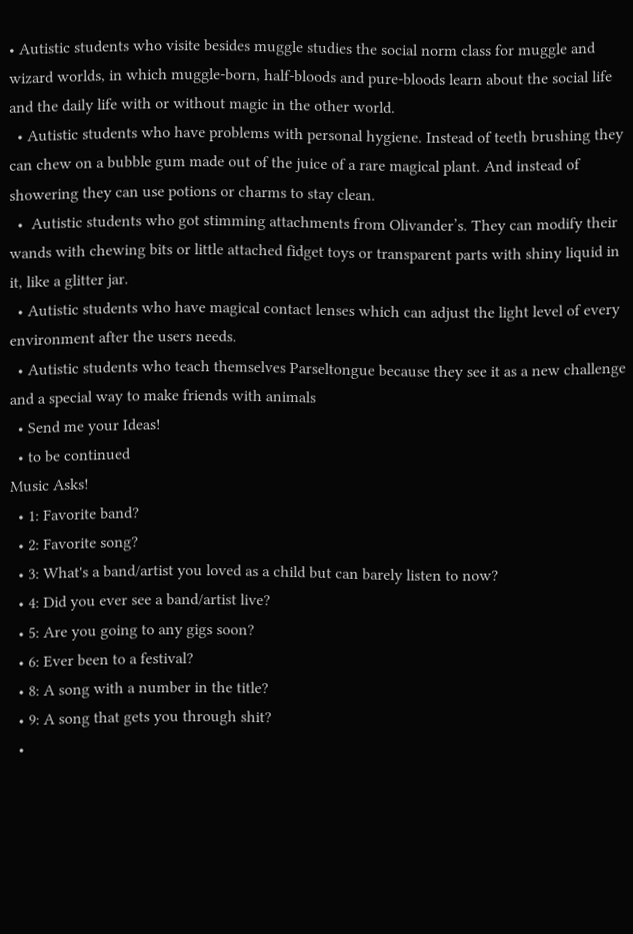• Autistic students who visite besides muggle studies the social norm class for muggle and wizard worlds, in which muggle-born, half-bloods and pure-bloods learn about the social life and the daily life with or without magic in the other world.
  • Autistic students who have problems with personal hygiene. Instead of teeth brushing they can chew on a bubble gum made out of the juice of a rare magical plant. And instead of showering they can use potions or charms to stay clean.
  •  Autistic students who got stimming attachments from Olivander’s. They can modify their wands with chewing bits or little attached fidget toys or transparent parts with shiny liquid in it, like a glitter jar.
  • Autistic students who have magical contact lenses which can adjust the light level of every environment after the users needs.
  • Autistic students who teach themselves Parseltongue because they see it as a new challenge and a special way to make friends with animals
  • Send me your Ideas!
  • to be continued
Music Asks!
  • 1: Favorite band?
  • 2: Favorite song?
  • 3: What's a band/artist you loved as a child but can barely listen to now?
  • 4: Did you ever see a band/artist live?
  • 5: Are you going to any gigs soon?
  • 6: Ever been to a festival?
  • 8: A song with a number in the title?
  • 9: A song that gets you through shit?
  •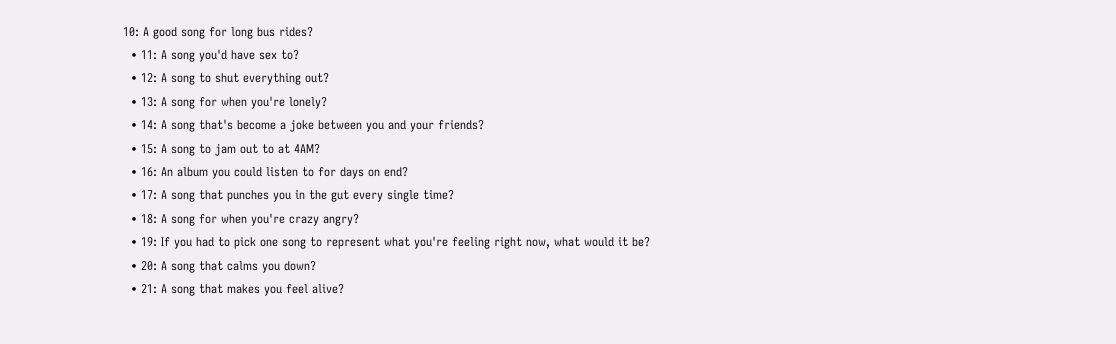10: A good song for long bus rides?
  • 11: A song you'd have sex to?
  • 12: A song to shut everything out?
  • 13: A song for when you're lonely?
  • 14: A song that's become a joke between you and your friends?
  • 15: A song to jam out to at 4AM?
  • 16: An album you could listen to for days on end?
  • 17: A song that punches you in the gut every single time?
  • 18: A song for when you're crazy angry?
  • 19: If you had to pick one song to represent what you're feeling right now, what would it be?
  • 20: A song that calms you down?
  • 21: A song that makes you feel alive?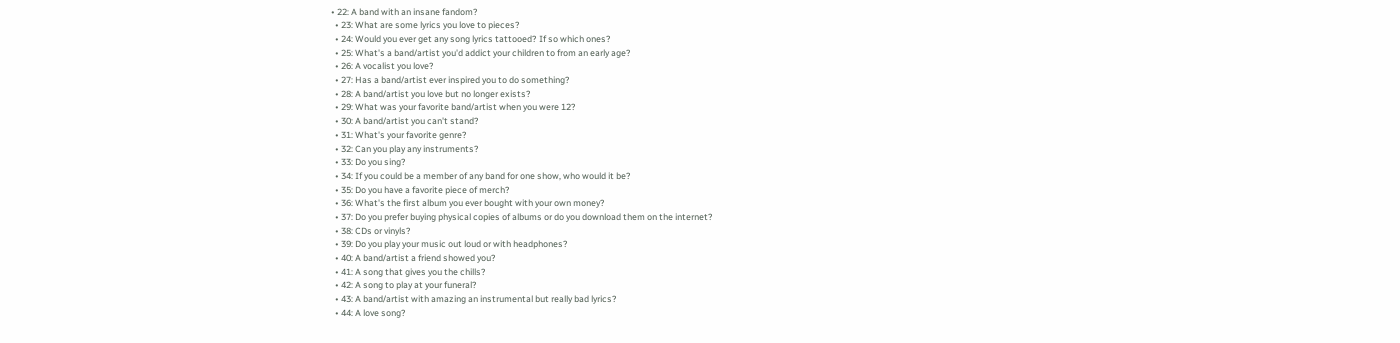• 22: A band with an insane fandom?
  • 23: What are some lyrics you love to pieces?
  • 24: Would you ever get any song lyrics tattooed? If so which ones?
  • 25: What's a band/artist you'd addict your children to from an early age?
  • 26: A vocalist you love?
  • 27: Has a band/artist ever inspired you to do something?
  • 28: A band/artist you love but no longer exists?
  • 29: What was your favorite band/artist when you were 12?
  • 30: A band/artist you can't stand?
  • 31: What's your favorite genre?
  • 32: Can you play any instruments?
  • 33: Do you sing?
  • 34: If you could be a member of any band for one show, who would it be?
  • 35: Do you have a favorite piece of merch?
  • 36: What's the first album you ever bought with your own money?
  • 37: Do you prefer buying physical copies of albums or do you download them on the internet?
  • 38: CDs or vinyls?
  • 39: Do you play your music out loud or with headphones?
  • 40: A band/artist a friend showed you?
  • 41: A song that gives you the chills?
  • 42: A song to play at your funeral?
  • 43: A band/artist with amazing an instrumental but really bad lyrics?
  • 44: A love song?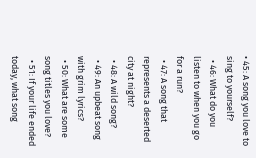• 45: A song you love to sing to yourself?
  • 46: What do you listen to when you go for a run?
  • 47: A song that represents a deserted city at night?
  • 48: A wild song?
  • 49: An upbeat song with grim lyrics?
  • 50: What are some song titles you love?
  • 51: If your life ended today, what song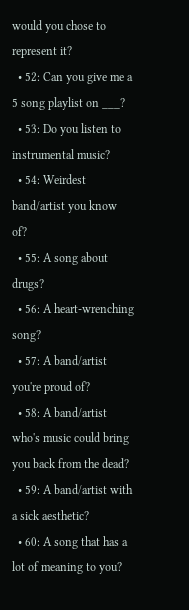would you chose to represent it?
  • 52: Can you give me a 5 song playlist on ___?
  • 53: Do you listen to instrumental music?
  • 54: Weirdest band/artist you know of?
  • 55: A song about drugs?
  • 56: A heart-wrenching song?
  • 57: A band/artist you're proud of?
  • 58: A band/artist who's music could bring you back from the dead?
  • 59: A band/artist with a sick aesthetic?
  • 60: A song that has a lot of meaning to you?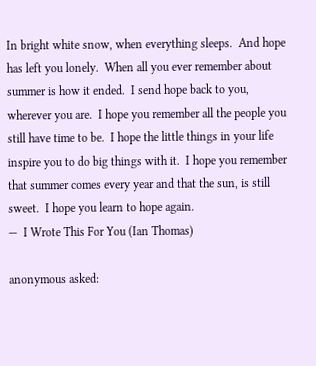In bright white snow, when everything sleeps.  And hope has left you lonely.  When all you ever remember about summer is how it ended.  I send hope back to you, wherever you are.  I hope you remember all the people you still have time to be.  I hope the little things in your life inspire you to do big things with it.  I hope you remember that summer comes every year and that the sun, is still sweet.  I hope you learn to hope again.
—  I Wrote This For You (Ian Thomas)

anonymous asked: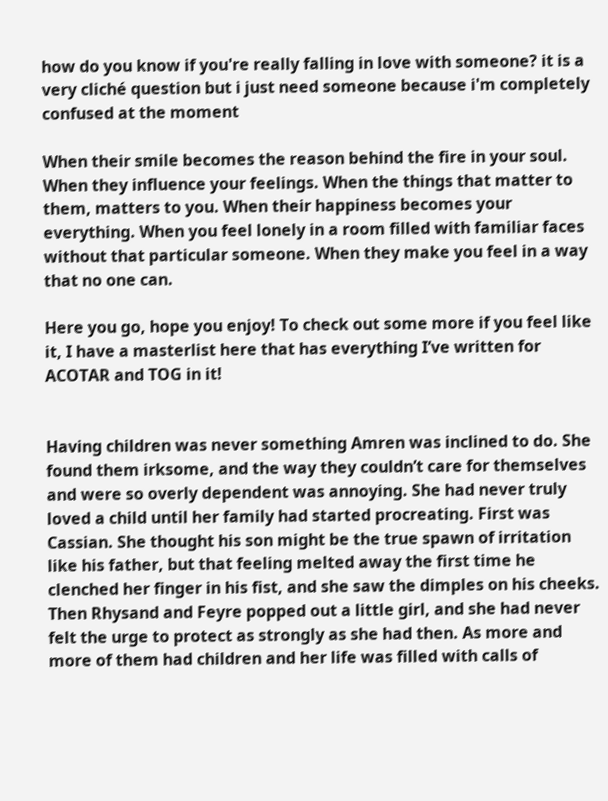how do you know if you're really falling in love with someone? it is a very cliché question but i just need someone because i'm completely confused at the moment

When their smile becomes the reason behind the fire in your soul. When they influence your feelings. When the things that matter to them, matters to you. When their happiness becomes your everything. When you feel lonely in a room filled with familiar faces without that particular someone. When they make you feel in a way that no one can.

Here you go, hope you enjoy! To check out some more if you feel like it, I have a masterlist here that has everything I’ve written for ACOTAR and TOG in it!


Having children was never something Amren was inclined to do. She found them irksome, and the way they couldn’t care for themselves and were so overly dependent was annoying. She had never truly loved a child until her family had started procreating. First was Cassian. She thought his son might be the true spawn of irritation like his father, but that feeling melted away the first time he clenched her finger in his fist, and she saw the dimples on his cheeks. Then Rhysand and Feyre popped out a little girl, and she had never felt the urge to protect as strongly as she had then. As more and more of them had children and her life was filled with calls of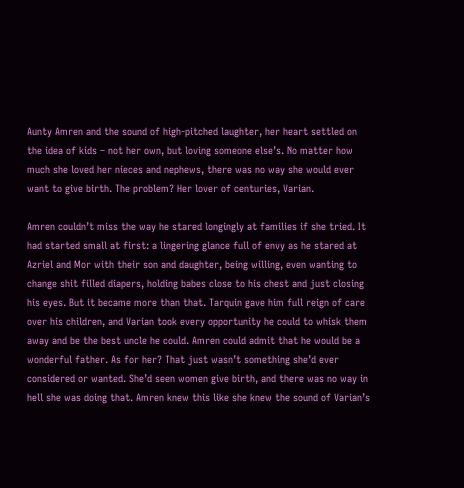Aunty Amren and the sound of high-pitched laughter, her heart settled on the idea of kids – not her own, but loving someone else’s. No matter how much she loved her nieces and nephews, there was no way she would ever want to give birth. The problem? Her lover of centuries, Varian.

Amren couldn’t miss the way he stared longingly at families if she tried. It had started small at first: a lingering glance full of envy as he stared at Azriel and Mor with their son and daughter, being willing, even wanting to change shit filled diapers, holding babes close to his chest and just closing his eyes. But it became more than that. Tarquin gave him full reign of care over his children, and Varian took every opportunity he could to whisk them away and be the best uncle he could. Amren could admit that he would be a wonderful father. As for her? That just wasn’t something she’d ever considered or wanted. She’d seen women give birth, and there was no way in hell she was doing that. Amren knew this like she knew the sound of Varian’s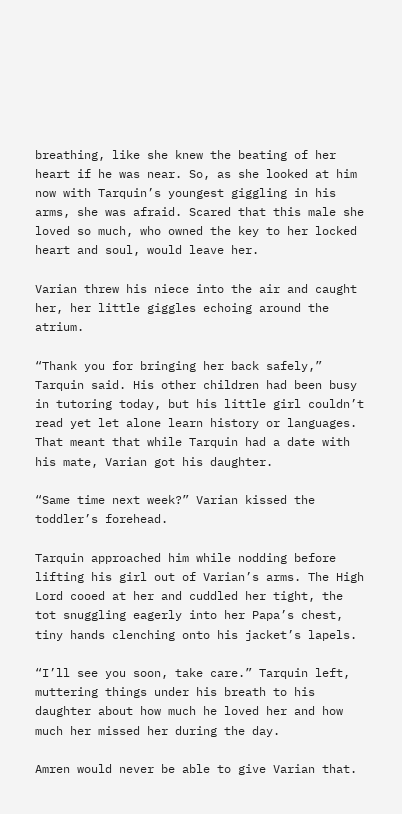breathing, like she knew the beating of her heart if he was near. So, as she looked at him now with Tarquin’s youngest giggling in his arms, she was afraid. Scared that this male she loved so much, who owned the key to her locked heart and soul, would leave her.

Varian threw his niece into the air and caught her, her little giggles echoing around the atrium.

“Thank you for bringing her back safely,” Tarquin said. His other children had been busy in tutoring today, but his little girl couldn’t read yet let alone learn history or languages. That meant that while Tarquin had a date with his mate, Varian got his daughter.

“Same time next week?” Varian kissed the toddler’s forehead.

Tarquin approached him while nodding before lifting his girl out of Varian’s arms. The High Lord cooed at her and cuddled her tight, the tot snuggling eagerly into her Papa’s chest, tiny hands clenching onto his jacket’s lapels.

“I’ll see you soon, take care.” Tarquin left, muttering things under his breath to his daughter about how much he loved her and how much her missed her during the day.

Amren would never be able to give Varian that.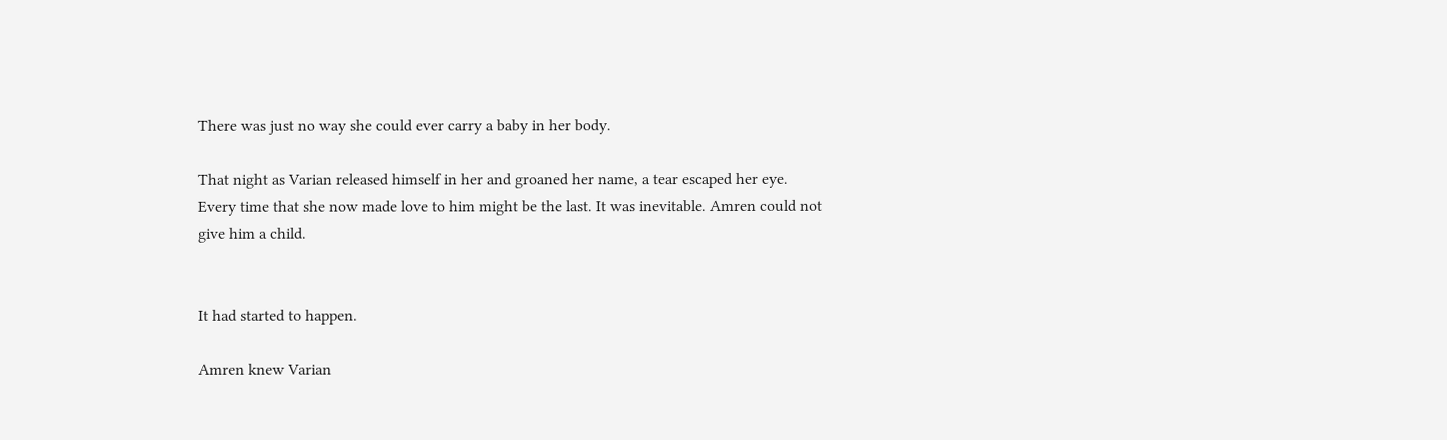There was just no way she could ever carry a baby in her body.

That night as Varian released himself in her and groaned her name, a tear escaped her eye. Every time that she now made love to him might be the last. It was inevitable. Amren could not give him a child.


It had started to happen.

Amren knew Varian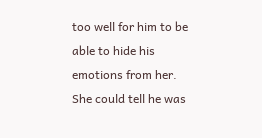too well for him to be able to hide his emotions from her. She could tell he was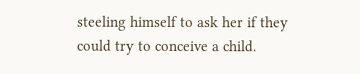steeling himself to ask her if they could try to conceive a child.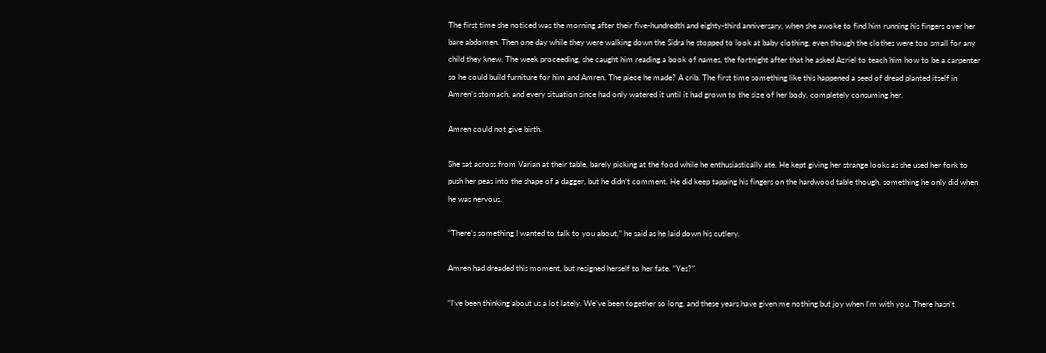The first time she noticed was the morning after their five-hundredth and eighty-third anniversary, when she awoke to find him running his fingers over her bare abdomen. Then one day while they were walking down the Sidra he stopped to look at baby clothing, even though the clothes were too small for any child they knew. The week proceeding, she caught him reading a book of names, the fortnight after that he asked Azriel to teach him how to be a carpenter so he could build furniture for him and Amren. The piece he made? A crib. The first time something like this happened a seed of dread planted itself in Amren’s stomach, and every situation since had only watered it until it had grown to the size of her body, completely consuming her.

Amren could not give birth.

She sat across from Varian at their table, barely picking at the food while he enthusiastically ate. He kept giving her strange looks as she used her fork to push her peas into the shape of a dagger, but he didn’t comment. He did keep tapping his fingers on the hardwood table though, something he only did when he was nervous.

“There’s something I wanted to talk to you about,” he said as he laid down his cutlery.

Amren had dreaded this moment, but resigned herself to her fate. “Yes?”

“I’ve been thinking about us a lot lately. We’ve been together so long, and these years have given me nothing but joy when I’m with you. There hasn’t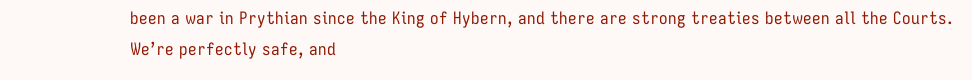been a war in Prythian since the King of Hybern, and there are strong treaties between all the Courts. We’re perfectly safe, and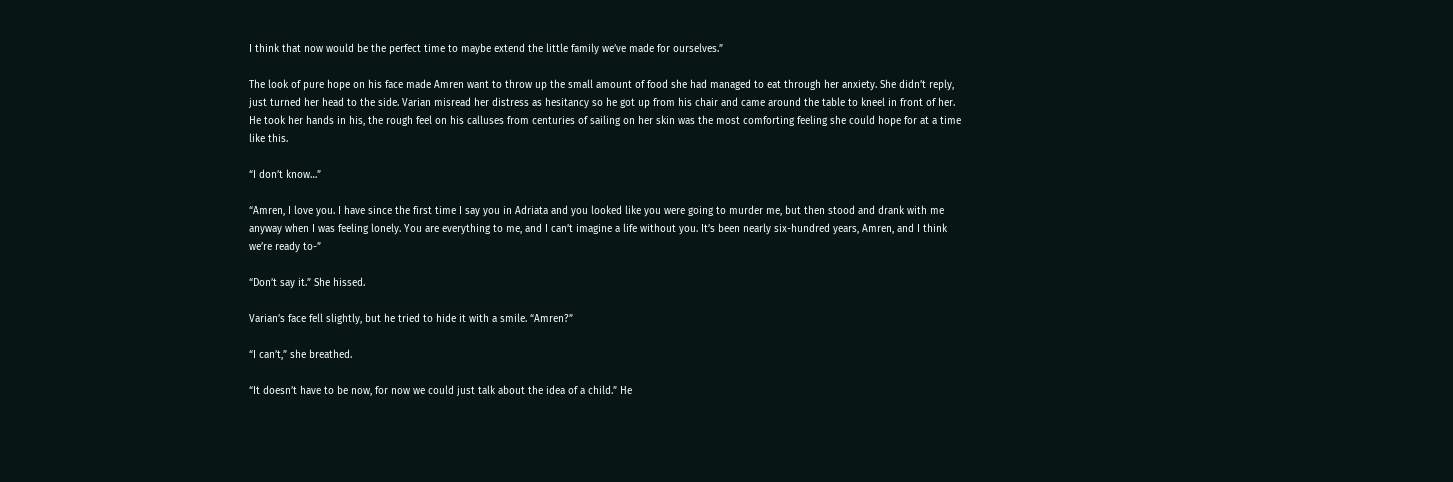I think that now would be the perfect time to maybe extend the little family we’ve made for ourselves.”

The look of pure hope on his face made Amren want to throw up the small amount of food she had managed to eat through her anxiety. She didn’t reply, just turned her head to the side. Varian misread her distress as hesitancy so he got up from his chair and came around the table to kneel in front of her. He took her hands in his, the rough feel on his calluses from centuries of sailing on her skin was the most comforting feeling she could hope for at a time like this.

“I don’t know…”

“Amren, I love you. I have since the first time I say you in Adriata and you looked like you were going to murder me, but then stood and drank with me anyway when I was feeling lonely. You are everything to me, and I can’t imagine a life without you. It’s been nearly six-hundred years, Amren, and I think we’re ready to-”

“Don’t say it.” She hissed.

Varian’s face fell slightly, but he tried to hide it with a smile. “Amren?”

“I can’t,” she breathed.

“It doesn’t have to be now, for now we could just talk about the idea of a child.” He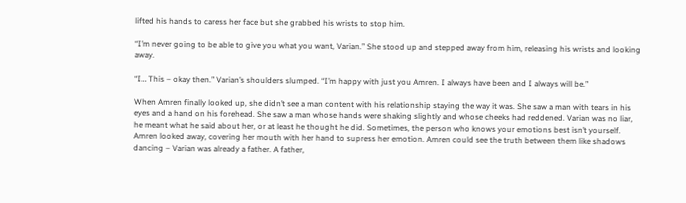lifted his hands to caress her face but she grabbed his wrists to stop him.

“I’m never going to be able to give you what you want, Varian.” She stood up and stepped away from him, releasing his wrists and looking away.

“I… This – okay then.” Varian’s shoulders slumped. “I’m happy with just you Amren. I always have been and I always will be.”

When Amren finally looked up, she didn’t see a man content with his relationship staying the way it was. She saw a man with tears in his eyes and a hand on his forehead. She saw a man whose hands were shaking slightly and whose cheeks had reddened. Varian was no liar, he meant what he said about her, or at least he thought he did. Sometimes, the person who knows your emotions best isn’t yourself. Amren looked away, covering her mouth with her hand to supress her emotion. Amren could see the truth between them like shadows dancing – Varian was already a father. A father,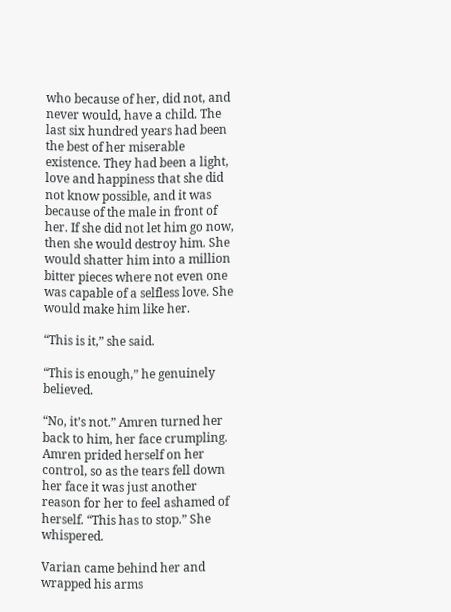who because of her, did not, and never would, have a child. The last six hundred years had been the best of her miserable existence. They had been a light, love and happiness that she did not know possible, and it was because of the male in front of her. If she did not let him go now, then she would destroy him. She would shatter him into a million bitter pieces where not even one was capable of a selfless love. She would make him like her.

“This is it,” she said.

“This is enough,” he genuinely believed.

“No, it’s not.” Amren turned her back to him, her face crumpling. Amren prided herself on her control, so as the tears fell down her face it was just another reason for her to feel ashamed of herself. “This has to stop.” She whispered.

Varian came behind her and wrapped his arms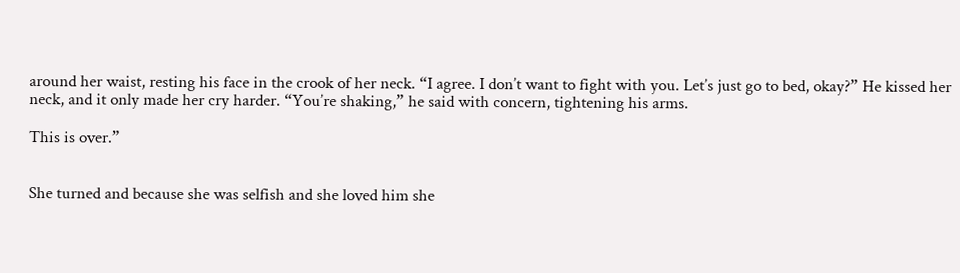around her waist, resting his face in the crook of her neck. “I agree. I don’t want to fight with you. Let’s just go to bed, okay?” He kissed her neck, and it only made her cry harder. “You’re shaking,” he said with concern, tightening his arms.

This is over.”


She turned and because she was selfish and she loved him she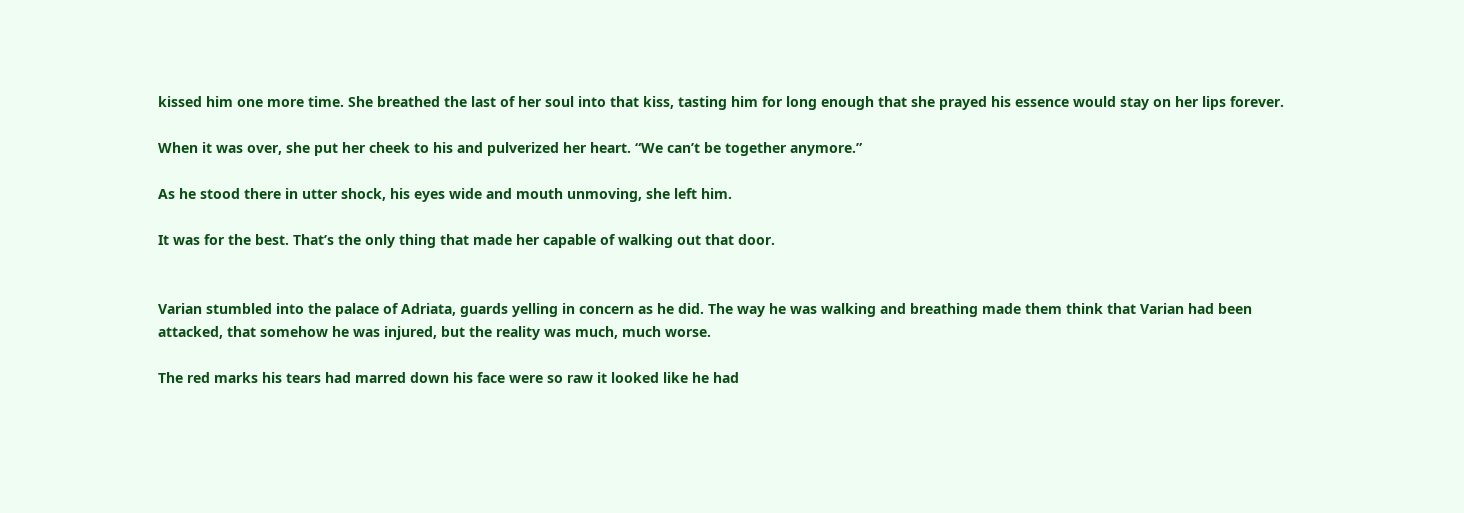kissed him one more time. She breathed the last of her soul into that kiss, tasting him for long enough that she prayed his essence would stay on her lips forever.

When it was over, she put her cheek to his and pulverized her heart. “We can’t be together anymore.”

As he stood there in utter shock, his eyes wide and mouth unmoving, she left him.

It was for the best. That’s the only thing that made her capable of walking out that door.


Varian stumbled into the palace of Adriata, guards yelling in concern as he did. The way he was walking and breathing made them think that Varian had been attacked, that somehow he was injured, but the reality was much, much worse.

The red marks his tears had marred down his face were so raw it looked like he had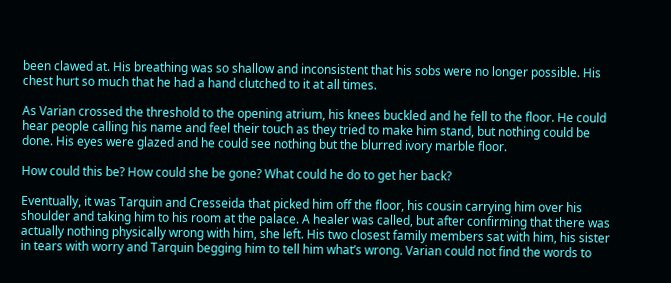been clawed at. His breathing was so shallow and inconsistent that his sobs were no longer possible. His chest hurt so much that he had a hand clutched to it at all times.

As Varian crossed the threshold to the opening atrium, his knees buckled and he fell to the floor. He could hear people calling his name and feel their touch as they tried to make him stand, but nothing could be done. His eyes were glazed and he could see nothing but the blurred ivory marble floor.

How could this be? How could she be gone? What could he do to get her back?

Eventually, it was Tarquin and Cresseida that picked him off the floor, his cousin carrying him over his shoulder and taking him to his room at the palace. A healer was called, but after confirming that there was actually nothing physically wrong with him, she left. His two closest family members sat with him, his sister in tears with worry and Tarquin begging him to tell him what’s wrong. Varian could not find the words to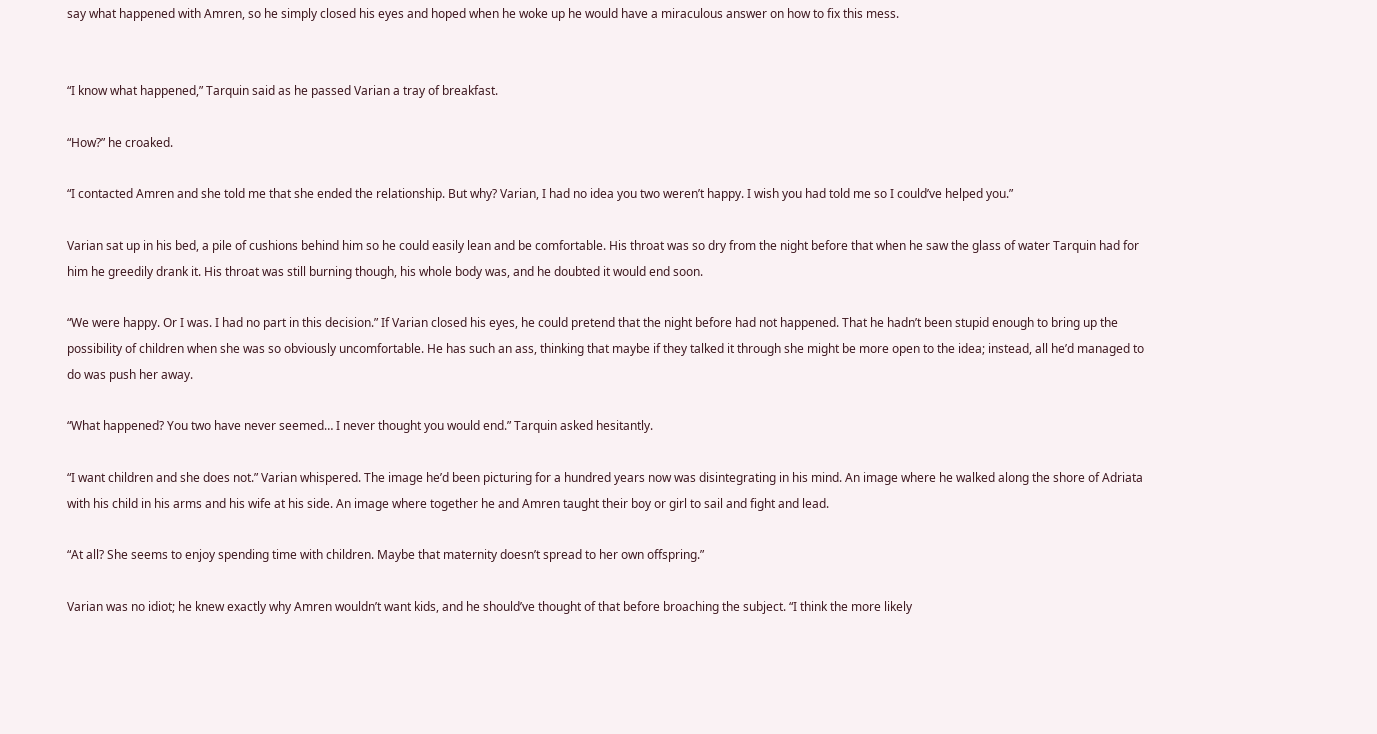say what happened with Amren, so he simply closed his eyes and hoped when he woke up he would have a miraculous answer on how to fix this mess.


“I know what happened,” Tarquin said as he passed Varian a tray of breakfast.

“How?” he croaked.

“I contacted Amren and she told me that she ended the relationship. But why? Varian, I had no idea you two weren’t happy. I wish you had told me so I could’ve helped you.”

Varian sat up in his bed, a pile of cushions behind him so he could easily lean and be comfortable. His throat was so dry from the night before that when he saw the glass of water Tarquin had for him he greedily drank it. His throat was still burning though, his whole body was, and he doubted it would end soon.

“We were happy. Or I was. I had no part in this decision.” If Varian closed his eyes, he could pretend that the night before had not happened. That he hadn’t been stupid enough to bring up the possibility of children when she was so obviously uncomfortable. He has such an ass, thinking that maybe if they talked it through she might be more open to the idea; instead, all he’d managed to do was push her away.

“What happened? You two have never seemed… I never thought you would end.” Tarquin asked hesitantly.

“I want children and she does not.” Varian whispered. The image he’d been picturing for a hundred years now was disintegrating in his mind. An image where he walked along the shore of Adriata with his child in his arms and his wife at his side. An image where together he and Amren taught their boy or girl to sail and fight and lead.

“At all? She seems to enjoy spending time with children. Maybe that maternity doesn’t spread to her own offspring.”

Varian was no idiot; he knew exactly why Amren wouldn’t want kids, and he should’ve thought of that before broaching the subject. “I think the more likely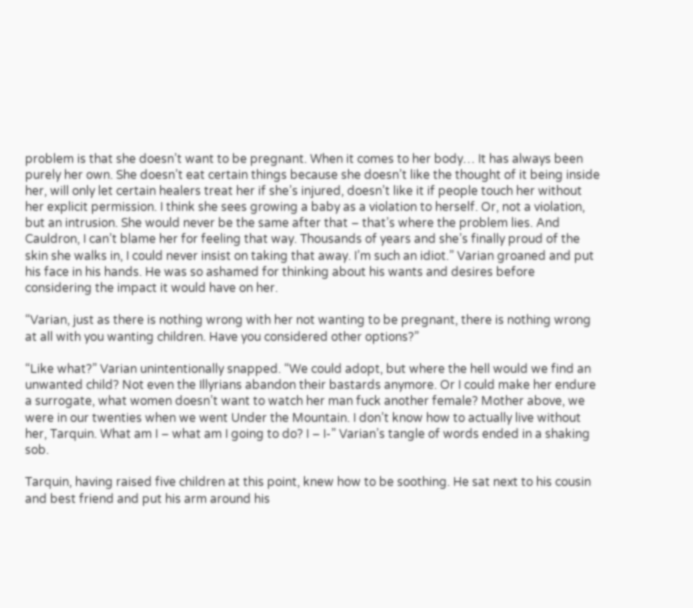problem is that she doesn’t want to be pregnant. When it comes to her body… It has always been purely her own. She doesn’t eat certain things because she doesn’t like the thought of it being inside her, will only let certain healers treat her if she’s injured, doesn’t like it if people touch her without her explicit permission. I think she sees growing a baby as a violation to herself. Or, not a violation, but an intrusion. She would never be the same after that – that’s where the problem lies. And Cauldron, I can’t blame her for feeling that way. Thousands of years and she’s finally proud of the skin she walks in, I could never insist on taking that away. I’m such an idiot.” Varian groaned and put his face in his hands. He was so ashamed for thinking about his wants and desires before considering the impact it would have on her.

“Varian, just as there is nothing wrong with her not wanting to be pregnant, there is nothing wrong at all with you wanting children. Have you considered other options?”

“Like what?” Varian unintentionally snapped. “We could adopt, but where the hell would we find an unwanted child? Not even the Illyrians abandon their bastards anymore. Or I could make her endure a surrogate, what women doesn’t want to watch her man fuck another female? Mother above, we were in our twenties when we went Under the Mountain. I don’t know how to actually live without her, Tarquin. What am I – what am I going to do? I – I-” Varian’s tangle of words ended in a shaking sob.

Tarquin, having raised five children at this point, knew how to be soothing. He sat next to his cousin and best friend and put his arm around his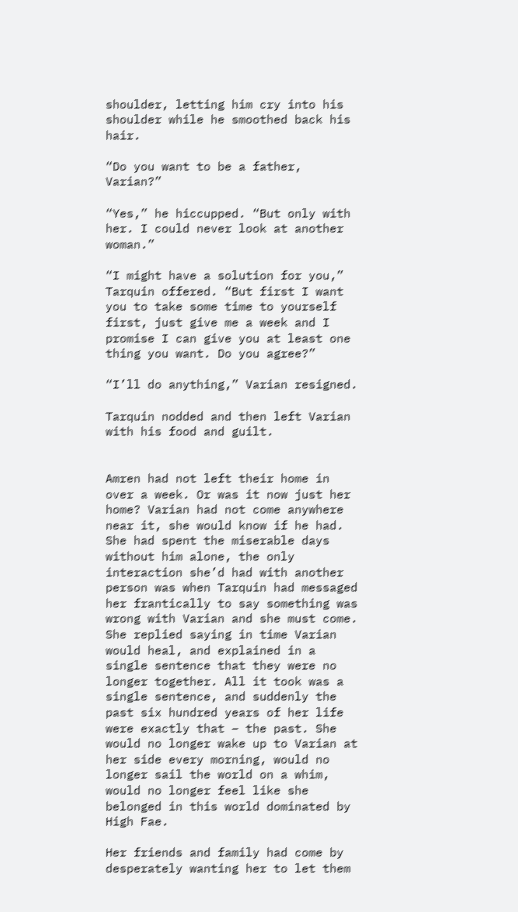shoulder, letting him cry into his shoulder while he smoothed back his hair.

“Do you want to be a father, Varian?”

“Yes,” he hiccupped. “But only with her. I could never look at another woman.”

“I might have a solution for you,” Tarquin offered. “But first I want you to take some time to yourself first, just give me a week and I promise I can give you at least one thing you want. Do you agree?”

“I’ll do anything,” Varian resigned.

Tarquin nodded and then left Varian with his food and guilt.


Amren had not left their home in over a week. Or was it now just her home? Varian had not come anywhere near it, she would know if he had. She had spent the miserable days without him alone, the only interaction she’d had with another person was when Tarquin had messaged her frantically to say something was wrong with Varian and she must come. She replied saying in time Varian would heal, and explained in a single sentence that they were no longer together. All it took was a single sentence, and suddenly the past six hundred years of her life were exactly that – the past. She would no longer wake up to Varian at her side every morning, would no longer sail the world on a whim, would no longer feel like she belonged in this world dominated by High Fae.

Her friends and family had come by desperately wanting her to let them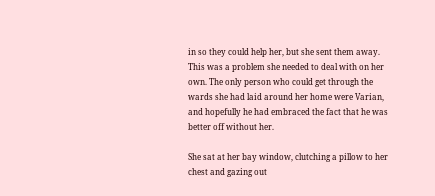in so they could help her, but she sent them away. This was a problem she needed to deal with on her own. The only person who could get through the wards she had laid around her home were Varian, and hopefully he had embraced the fact that he was better off without her.

She sat at her bay window, clutching a pillow to her chest and gazing out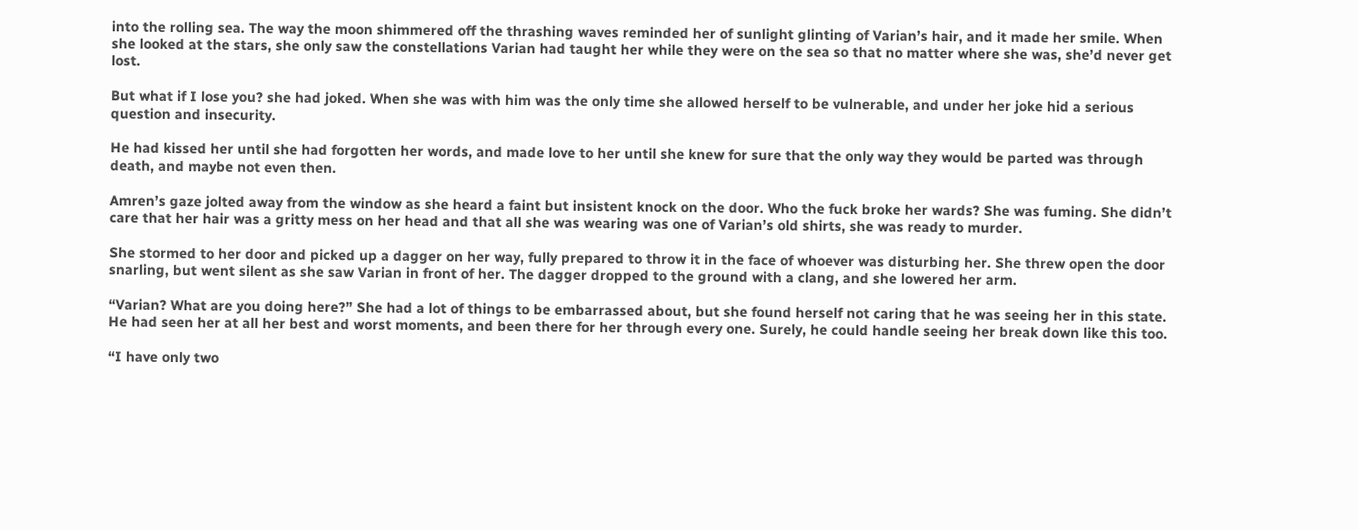into the rolling sea. The way the moon shimmered off the thrashing waves reminded her of sunlight glinting of Varian’s hair, and it made her smile. When she looked at the stars, she only saw the constellations Varian had taught her while they were on the sea so that no matter where she was, she’d never get lost.

But what if I lose you? she had joked. When she was with him was the only time she allowed herself to be vulnerable, and under her joke hid a serious question and insecurity.

He had kissed her until she had forgotten her words, and made love to her until she knew for sure that the only way they would be parted was through death, and maybe not even then.

Amren’s gaze jolted away from the window as she heard a faint but insistent knock on the door. Who the fuck broke her wards? She was fuming. She didn’t care that her hair was a gritty mess on her head and that all she was wearing was one of Varian’s old shirts, she was ready to murder.

She stormed to her door and picked up a dagger on her way, fully prepared to throw it in the face of whoever was disturbing her. She threw open the door snarling, but went silent as she saw Varian in front of her. The dagger dropped to the ground with a clang, and she lowered her arm.

“Varian? What are you doing here?” She had a lot of things to be embarrassed about, but she found herself not caring that he was seeing her in this state. He had seen her at all her best and worst moments, and been there for her through every one. Surely, he could handle seeing her break down like this too.

“I have only two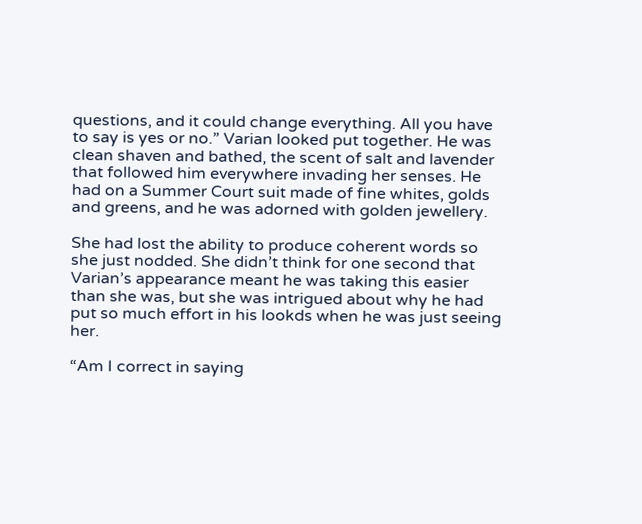questions, and it could change everything. All you have to say is yes or no.” Varian looked put together. He was clean shaven and bathed, the scent of salt and lavender that followed him everywhere invading her senses. He had on a Summer Court suit made of fine whites, golds and greens, and he was adorned with golden jewellery.

She had lost the ability to produce coherent words so she just nodded. She didn’t think for one second that Varian’s appearance meant he was taking this easier than she was, but she was intrigued about why he had put so much effort in his lookds when he was just seeing her.

“Am I correct in saying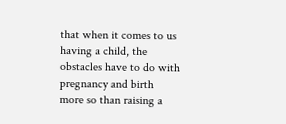that when it comes to us having a child, the obstacles have to do with pregnancy and birth more so than raising a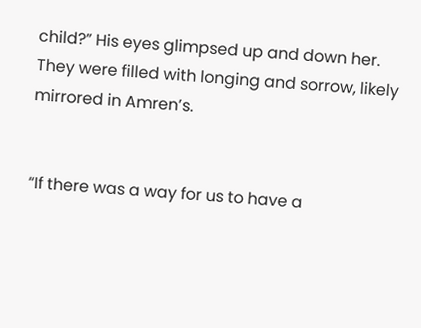child?” His eyes glimpsed up and down her. They were filled with longing and sorrow, likely mirrored in Amren’s.


“If there was a way for us to have a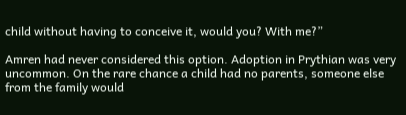child without having to conceive it, would you? With me?”

Amren had never considered this option. Adoption in Prythian was very uncommon. On the rare chance a child had no parents, someone else from the family would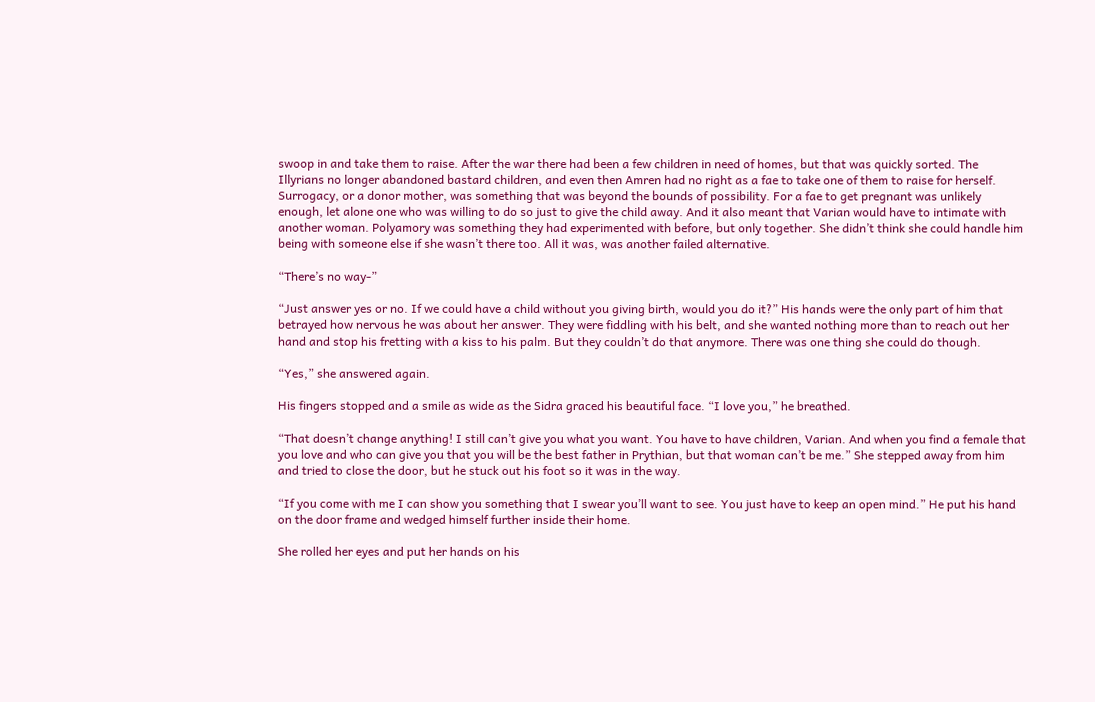swoop in and take them to raise. After the war there had been a few children in need of homes, but that was quickly sorted. The Illyrians no longer abandoned bastard children, and even then Amren had no right as a fae to take one of them to raise for herself. Surrogacy, or a donor mother, was something that was beyond the bounds of possibility. For a fae to get pregnant was unlikely enough, let alone one who was willing to do so just to give the child away. And it also meant that Varian would have to intimate with another woman. Polyamory was something they had experimented with before, but only together. She didn’t think she could handle him being with someone else if she wasn’t there too. All it was, was another failed alternative.

“There’s no way-”

“Just answer yes or no. If we could have a child without you giving birth, would you do it?” His hands were the only part of him that betrayed how nervous he was about her answer. They were fiddling with his belt, and she wanted nothing more than to reach out her hand and stop his fretting with a kiss to his palm. But they couldn’t do that anymore. There was one thing she could do though.

“Yes,” she answered again.

His fingers stopped and a smile as wide as the Sidra graced his beautiful face. “I love you,” he breathed.

“That doesn’t change anything! I still can’t give you what you want. You have to have children, Varian. And when you find a female that you love and who can give you that you will be the best father in Prythian, but that woman can’t be me.” She stepped away from him and tried to close the door, but he stuck out his foot so it was in the way.

“If you come with me I can show you something that I swear you’ll want to see. You just have to keep an open mind.” He put his hand on the door frame and wedged himself further inside their home.

She rolled her eyes and put her hands on his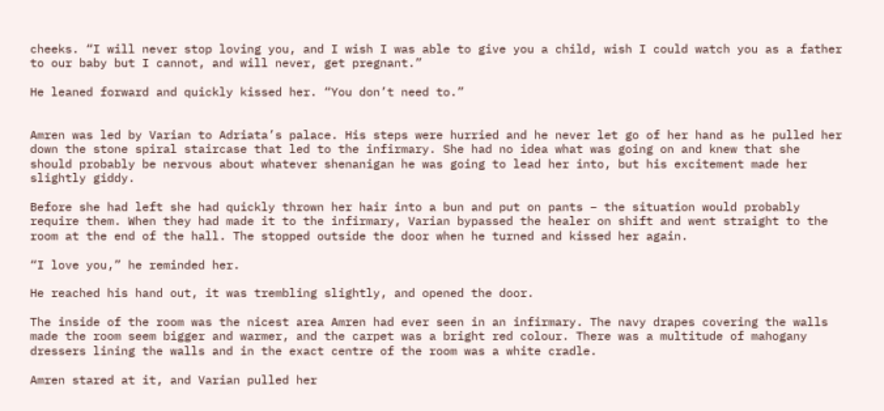cheeks. “I will never stop loving you, and I wish I was able to give you a child, wish I could watch you as a father to our baby but I cannot, and will never, get pregnant.”

He leaned forward and quickly kissed her. “You don’t need to.”


Amren was led by Varian to Adriata’s palace. His steps were hurried and he never let go of her hand as he pulled her down the stone spiral staircase that led to the infirmary. She had no idea what was going on and knew that she should probably be nervous about whatever shenanigan he was going to lead her into, but his excitement made her slightly giddy.

Before she had left she had quickly thrown her hair into a bun and put on pants – the situation would probably require them. When they had made it to the infirmary, Varian bypassed the healer on shift and went straight to the room at the end of the hall. The stopped outside the door when he turned and kissed her again.

“I love you,” he reminded her.

He reached his hand out, it was trembling slightly, and opened the door.

The inside of the room was the nicest area Amren had ever seen in an infirmary. The navy drapes covering the walls made the room seem bigger and warmer, and the carpet was a bright red colour. There was a multitude of mahogany dressers lining the walls and in the exact centre of the room was a white cradle.

Amren stared at it, and Varian pulled her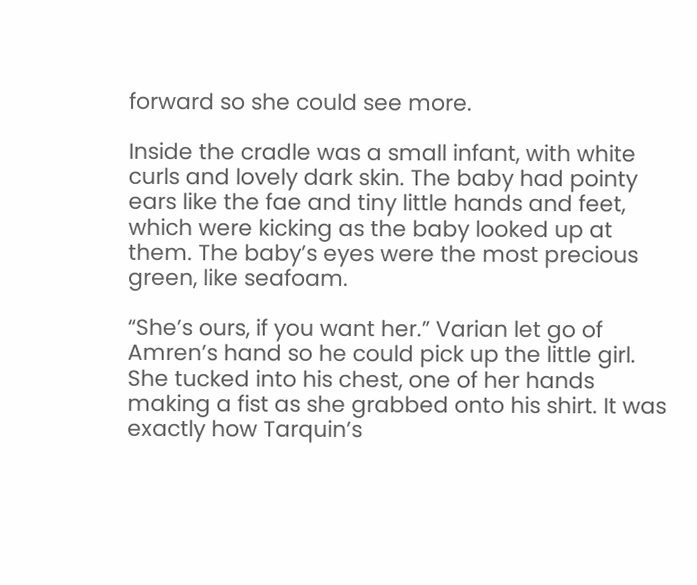forward so she could see more.

Inside the cradle was a small infant, with white curls and lovely dark skin. The baby had pointy ears like the fae and tiny little hands and feet, which were kicking as the baby looked up at them. The baby’s eyes were the most precious green, like seafoam.

“She’s ours, if you want her.” Varian let go of Amren’s hand so he could pick up the little girl. She tucked into his chest, one of her hands making a fist as she grabbed onto his shirt. It was exactly how Tarquin’s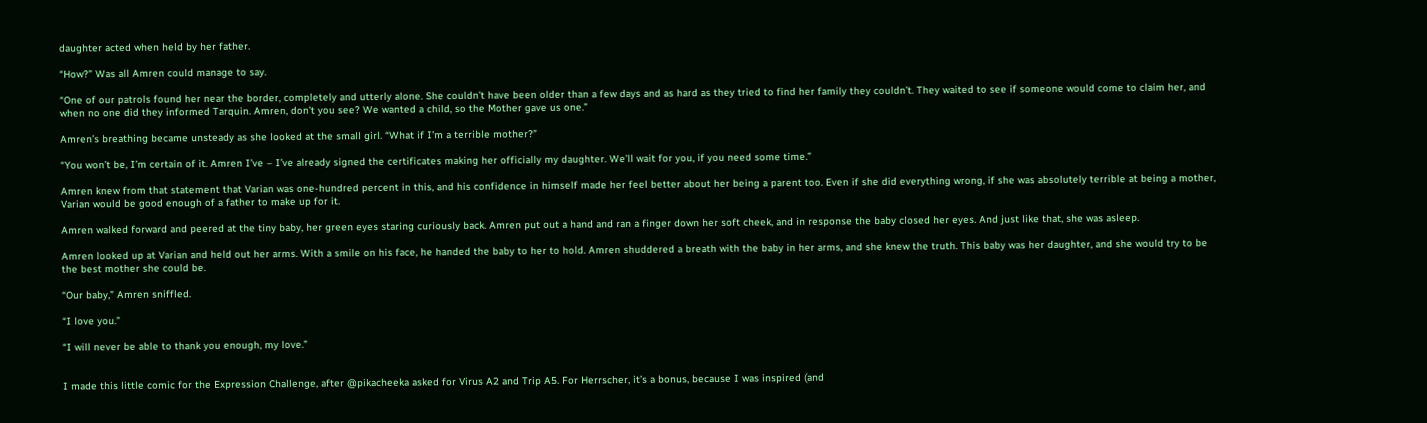daughter acted when held by her father.

“How?” Was all Amren could manage to say.

“One of our patrols found her near the border, completely and utterly alone. She couldn’t have been older than a few days and as hard as they tried to find her family they couldn’t. They waited to see if someone would come to claim her, and when no one did they informed Tarquin. Amren, don’t you see? We wanted a child, so the Mother gave us one.”

Amren’s breathing became unsteady as she looked at the small girl. “What if I’m a terrible mother?”

“You won’t be, I’m certain of it. Amren I’ve – I’ve already signed the certificates making her officially my daughter. We’ll wait for you, if you need some time.”

Amren knew from that statement that Varian was one-hundred percent in this, and his confidence in himself made her feel better about her being a parent too. Even if she did everything wrong, if she was absolutely terrible at being a mother, Varian would be good enough of a father to make up for it.

Amren walked forward and peered at the tiny baby, her green eyes staring curiously back. Amren put out a hand and ran a finger down her soft cheek, and in response the baby closed her eyes. And just like that, she was asleep.

Amren looked up at Varian and held out her arms. With a smile on his face, he handed the baby to her to hold. Amren shuddered a breath with the baby in her arms, and she knew the truth. This baby was her daughter, and she would try to be the best mother she could be.

“Our baby,” Amren sniffled.

“I love you.”

“I will never be able to thank you enough, my love.”


I made this little comic for the Expression Challenge, after @pikacheeka asked for Virus A2 and Trip A5. For Herrscher, it’s a bonus, because I was inspired (and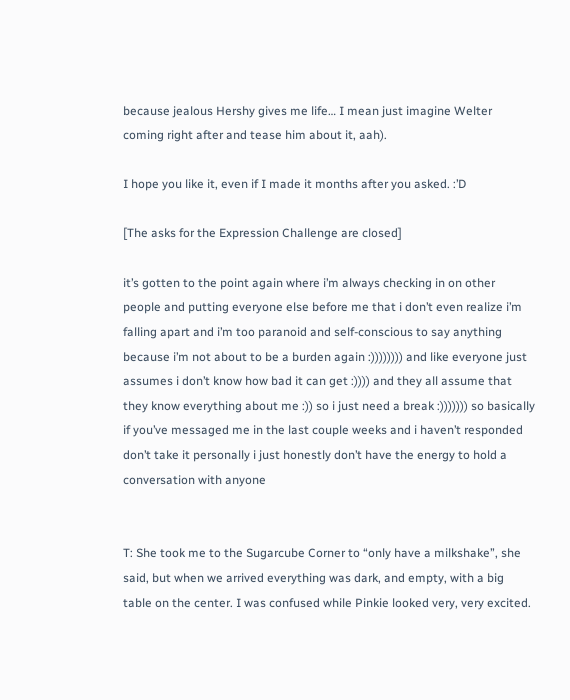because jealous Hershy gives me life… I mean just imagine Welter coming right after and tease him about it, aah).

I hope you like it, even if I made it months after you asked. :’D

[The asks for the Expression Challenge are closed]

it’s gotten to the point again where i’m always checking in on other people and putting everyone else before me that i don’t even realize i’m falling apart and i’m too paranoid and self-conscious to say anything because i’m not about to be a burden again :)))))))) and like everyone just assumes i don’t know how bad it can get :)))) and they all assume that they know everything about me :)) so i just need a break :))))))) so basically if you’ve messaged me in the last couple weeks and i haven’t responded don’t take it personally i just honestly don’t have the energy to hold a conversation with anyone


T: She took me to the Sugarcube Corner to “only have a milkshake”, she said, but when we arrived everything was dark, and empty, with a big table on the center. I was confused while Pinkie looked very, very excited.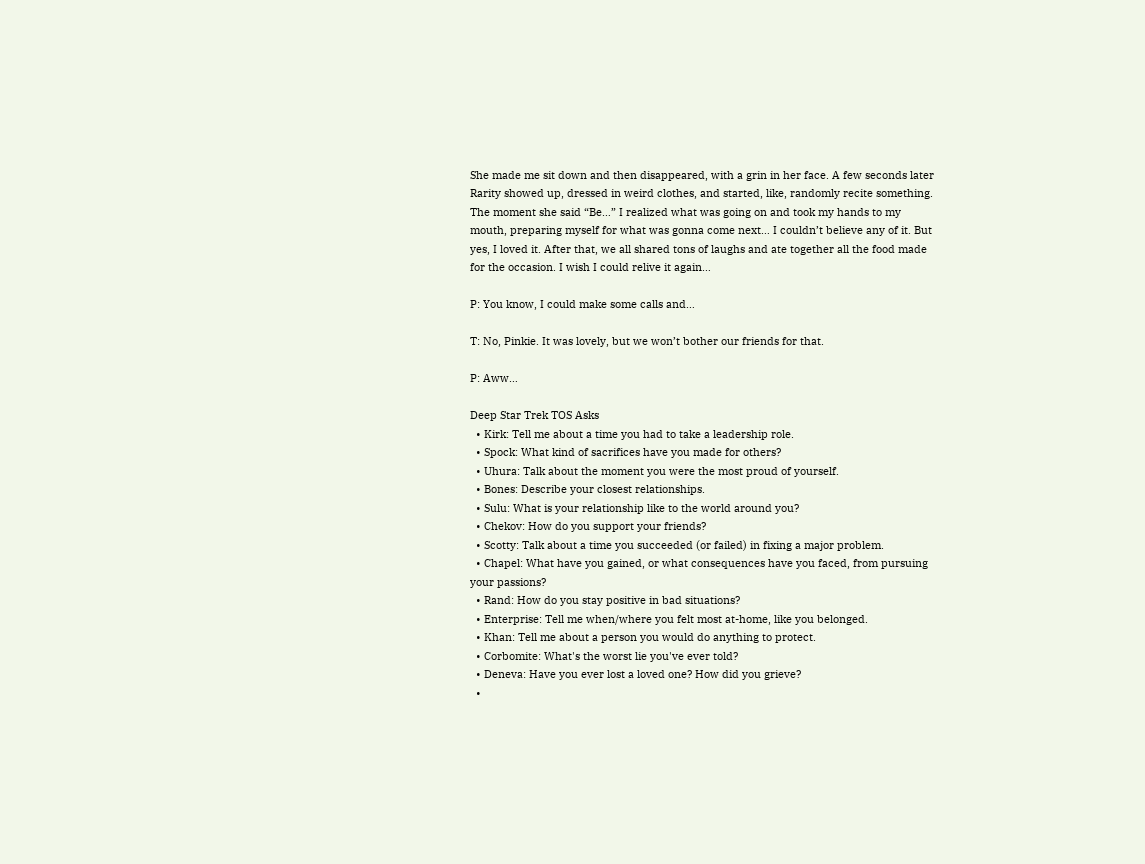She made me sit down and then disappeared, with a grin in her face. A few seconds later Rarity showed up, dressed in weird clothes, and started, like, randomly recite something. The moment she said “Be…” I realized what was going on and took my hands to my mouth, preparing myself for what was gonna come next… I couldn’t believe any of it. But yes, I loved it. After that, we all shared tons of laughs and ate together all the food made for the occasion. I wish I could relive it again…

P: You know, I could make some calls and…

T: No, Pinkie. It was lovely, but we won’t bother our friends for that.

P: Aww…

Deep Star Trek TOS Asks
  • Kirk: Tell me about a time you had to take a leadership role.
  • Spock: What kind of sacrifices have you made for others?
  • Uhura: Talk about the moment you were the most proud of yourself.
  • Bones: Describe your closest relationships.
  • Sulu: What is your relationship like to the world around you?
  • Chekov: How do you support your friends?
  • Scotty: Talk about a time you succeeded (or failed) in fixing a major problem.
  • Chapel: What have you gained, or what consequences have you faced, from pursuing your passions?
  • Rand: How do you stay positive in bad situations?
  • Enterprise: Tell me when/where you felt most at-home, like you belonged.
  • Khan: Tell me about a person you would do anything to protect.
  • Corbomite: What's the worst lie you've ever told?
  • Deneva: Have you ever lost a loved one? How did you grieve?
  •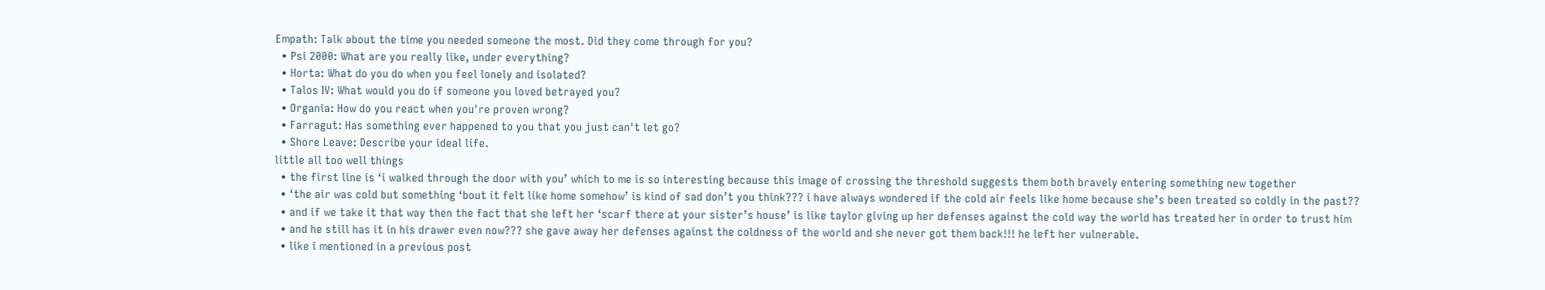Empath: Talk about the time you needed someone the most. Did they come through for you?
  • Psi 2000: What are you really like, under everything?
  • Horta: What do you do when you feel lonely and isolated?
  • Talos IV: What would you do if someone you loved betrayed you?
  • Organia: How do you react when you're proven wrong?
  • Farragut: Has something ever happened to you that you just can't let go?
  • Shore Leave: Describe your ideal life.
little all too well things
  • the first line is ‘i walked through the door with you’ which to me is so interesting because this image of crossing the threshold suggests them both bravely entering something new together
  • ‘the air was cold but something ‘bout it felt like home somehow’ is kind of sad don’t you think??? i have always wondered if the cold air feels like home because she’s been treated so coldly in the past??
  • and if we take it that way then the fact that she left her ‘scarf there at your sister’s house’ is like taylor giving up her defenses against the cold way the world has treated her in order to trust him
  • and he still has it in his drawer even now??? she gave away her defenses against the coldness of the world and she never got them back!!! he left her vulnerable.
  • like i mentioned in a previous post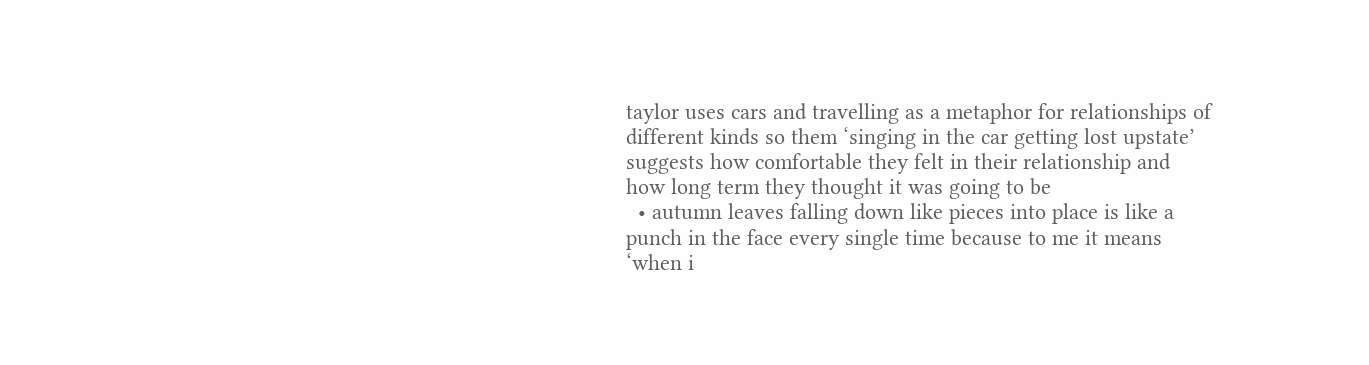taylor uses cars and travelling as a metaphor for relationships of different kinds so them ‘singing in the car getting lost upstate’ suggests how comfortable they felt in their relationship and how long term they thought it was going to be
  • autumn leaves falling down like pieces into place is like a punch in the face every single time because to me it means ‘when i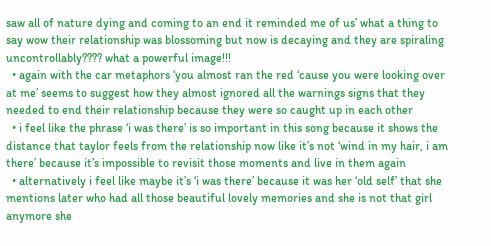saw all of nature dying and coming to an end it reminded me of us’ what a thing to say wow their relationship was blossoming but now is decaying and they are spiraling uncontrollably???? what a powerful image!!!
  • again with the car metaphors ‘you almost ran the red ‘cause you were looking over at me’ seems to suggest how they almost ignored all the warnings signs that they needed to end their relationship because they were so caught up in each other
  • i feel like the phrase ‘i was there’ is so important in this song because it shows the distance that taylor feels from the relationship now like it’s not ‘wind in my hair, i am there’ because it’s impossible to revisit those moments and live in them again
  • alternatively i feel like maybe it’s ‘i was there’ because it was her ‘old self’ that she mentions later who had all those beautiful lovely memories and she is not that girl anymore she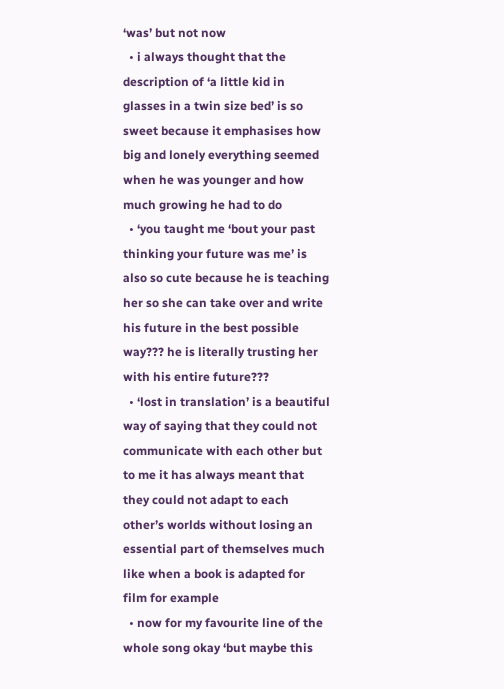‘was’ but not now
  • i always thought that the description of ‘a little kid in glasses in a twin size bed’ is so sweet because it emphasises how big and lonely everything seemed when he was younger and how much growing he had to do
  • ‘you taught me ‘bout your past thinking your future was me’ is also so cute because he is teaching her so she can take over and write his future in the best possible way??? he is literally trusting her with his entire future???
  • ‘lost in translation’ is a beautiful way of saying that they could not communicate with each other but to me it has always meant that they could not adapt to each other’s worlds without losing an essential part of themselves much like when a book is adapted for film for example
  • now for my favourite line of the whole song okay ‘but maybe this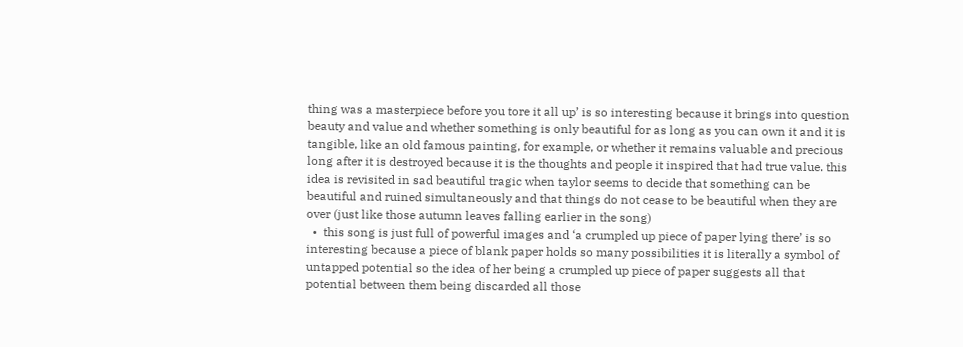thing was a masterpiece before you tore it all up’ is so interesting because it brings into question beauty and value and whether something is only beautiful for as long as you can own it and it is tangible, like an old famous painting, for example, or whether it remains valuable and precious long after it is destroyed because it is the thoughts and people it inspired that had true value. this idea is revisited in sad beautiful tragic when taylor seems to decide that something can be beautiful and ruined simultaneously and that things do not cease to be beautiful when they are over (just like those autumn leaves falling earlier in the song)
  •  this song is just full of powerful images and ‘a crumpled up piece of paper lying there’ is so interesting because a piece of blank paper holds so many possibilities it is literally a symbol of untapped potential so the idea of her being a crumpled up piece of paper suggests all that potential between them being discarded all those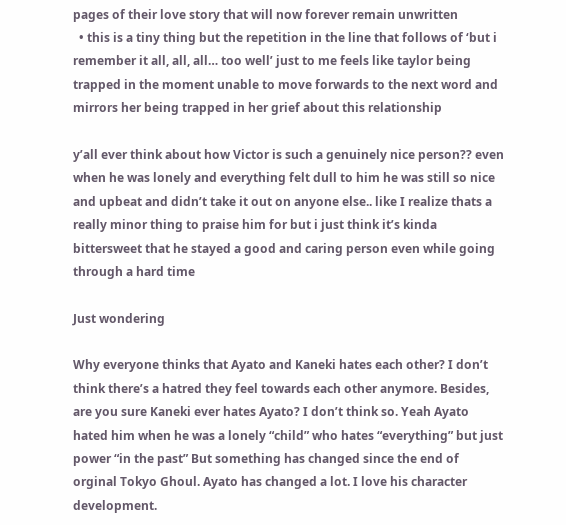pages of their love story that will now forever remain unwritten
  • this is a tiny thing but the repetition in the line that follows of ‘but i remember it all, all, all… too well’ just to me feels like taylor being trapped in the moment unable to move forwards to the next word and mirrors her being trapped in her grief about this relationship

y’all ever think about how Victor is such a genuinely nice person?? even when he was lonely and everything felt dull to him he was still so nice and upbeat and didn’t take it out on anyone else.. like I realize thats a really minor thing to praise him for but i just think it’s kinda bittersweet that he stayed a good and caring person even while going through a hard time

Just wondering

Why everyone thinks that Ayato and Kaneki hates each other? I don’t think there’s a hatred they feel towards each other anymore. Besides, are you sure Kaneki ever hates Ayato? I don’t think so. Yeah Ayato hated him when he was a lonely “child” who hates “everything” but just power “in the past” But something has changed since the end of orginal Tokyo Ghoul. Ayato has changed a lot. I love his character development.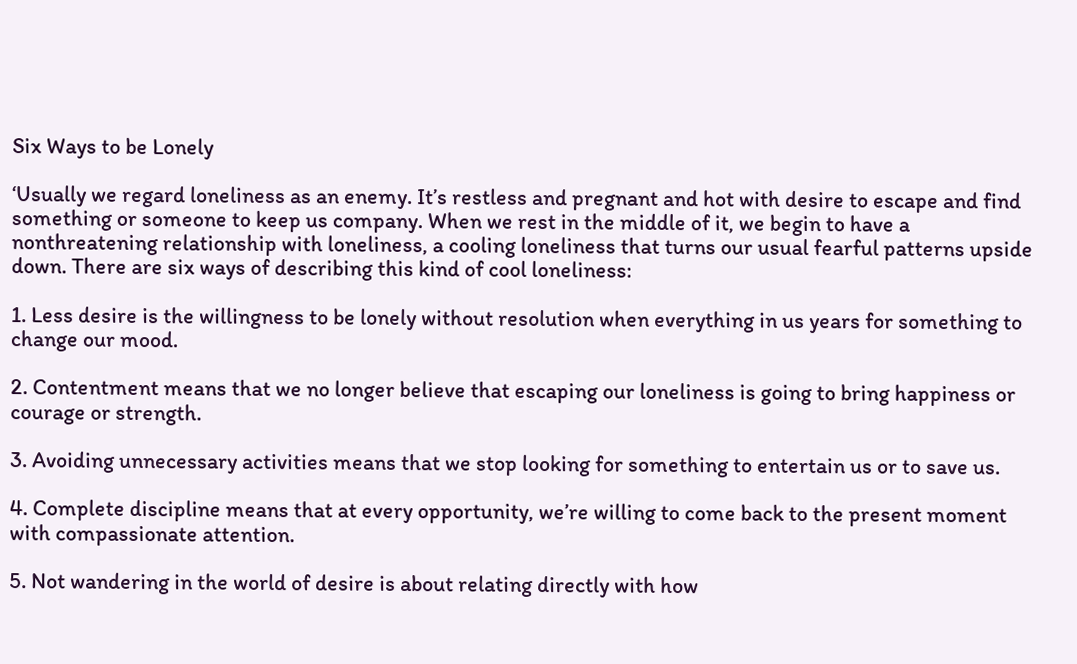Six Ways to be Lonely

‘Usually we regard loneliness as an enemy. It’s restless and pregnant and hot with desire to escape and find something or someone to keep us company. When we rest in the middle of it, we begin to have a nonthreatening relationship with loneliness, a cooling loneliness that turns our usual fearful patterns upside down. There are six ways of describing this kind of cool loneliness:

1. Less desire is the willingness to be lonely without resolution when everything in us years for something to change our mood.

2. Contentment means that we no longer believe that escaping our loneliness is going to bring happiness or courage or strength.

3. Avoiding unnecessary activities means that we stop looking for something to entertain us or to save us.

4. Complete discipline means that at every opportunity, we’re willing to come back to the present moment with compassionate attention.

5. Not wandering in the world of desire is about relating directly with how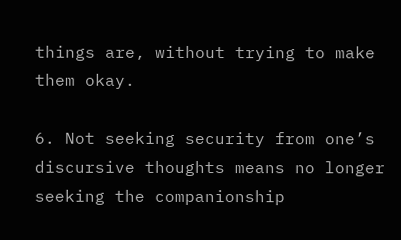things are, without trying to make them okay.

6. Not seeking security from one’s discursive thoughts means no longer seeking the companionship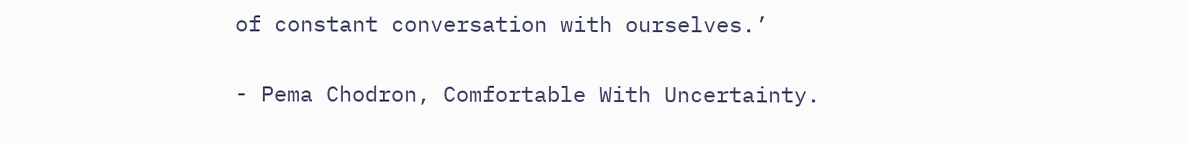of constant conversation with ourselves.’

- Pema Chodron, Comfortable With Uncertainty.